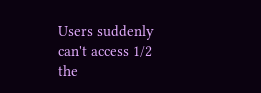Users suddenly can't access 1/2 the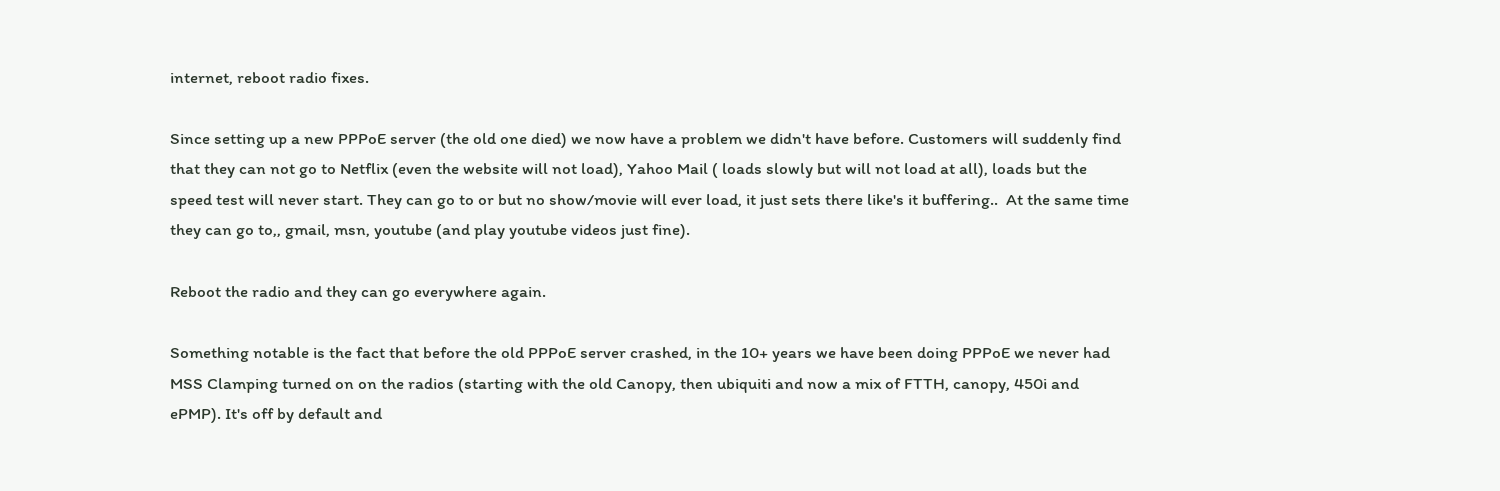internet, reboot radio fixes.

Since setting up a new PPPoE server (the old one died) we now have a problem we didn't have before. Customers will suddenly find that they can not go to Netflix (even the website will not load), Yahoo Mail ( loads slowly but will not load at all), loads but the speed test will never start. They can go to or but no show/movie will ever load, it just sets there like's it buffering..  At the same time they can go to,, gmail, msn, youtube (and play youtube videos just fine).

Reboot the radio and they can go everywhere again.

Something notable is the fact that before the old PPPoE server crashed, in the 10+ years we have been doing PPPoE we never had MSS Clamping turned on on the radios (starting with the old Canopy, then ubiquiti and now a mix of FTTH, canopy, 450i and ePMP). It's off by default and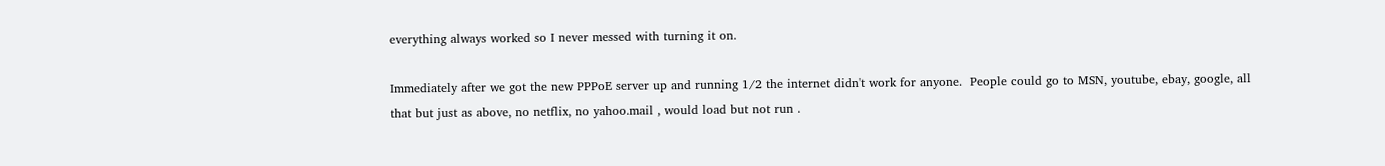everything always worked so I never messed with turning it on.

Immediately after we got the new PPPoE server up and running 1/2 the internet didn't work for anyone.  People could go to MSN, youtube, ebay, google, all that but just as above, no netflix, no yahoo.mail , would load but not run .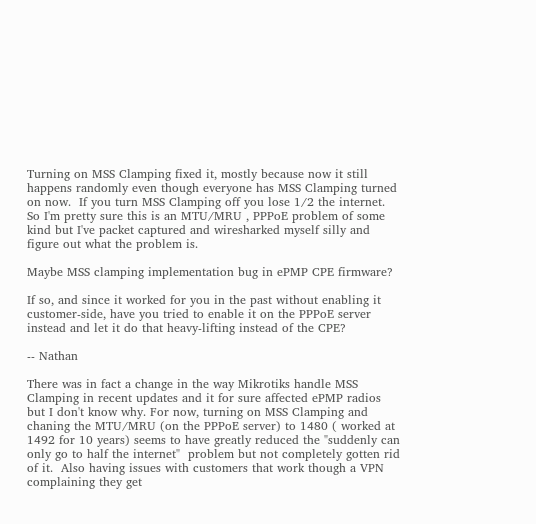Turning on MSS Clamping fixed it, mostly because now it still happens randomly even though everyone has MSS Clamping turned on now.  If you turn MSS Clamping off you lose 1/2 the internet. So I'm pretty sure this is an MTU/MRU , PPPoE problem of some kind but I've packet captured and wiresharked myself silly and figure out what the problem is.

Maybe MSS clamping implementation bug in ePMP CPE firmware?

If so, and since it worked for you in the past without enabling it customer-side, have you tried to enable it on the PPPoE server instead and let it do that heavy-lifting instead of the CPE?

-- Nathan

There was in fact a change in the way Mikrotiks handle MSS Clamping in recent updates and it for sure affected ePMP radios but I don't know why. For now, turning on MSS Clamping and chaning the MTU/MRU (on the PPPoE server) to 1480 ( worked at 1492 for 10 years) seems to have greatly reduced the "suddenly can only go to half the internet"  problem but not completely gotten rid of it.  Also having issues with customers that work though a VPN complaining they get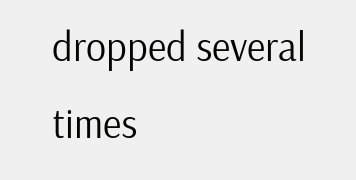dropped several times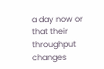a day now or that their throughput changes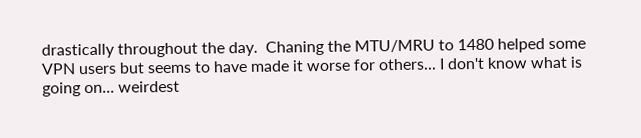drastically throughout the day.  Chaning the MTU/MRU to 1480 helped some VPN users but seems to have made it worse for others... I don't know what is going on... weirdest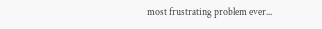most frustrating problem ever...